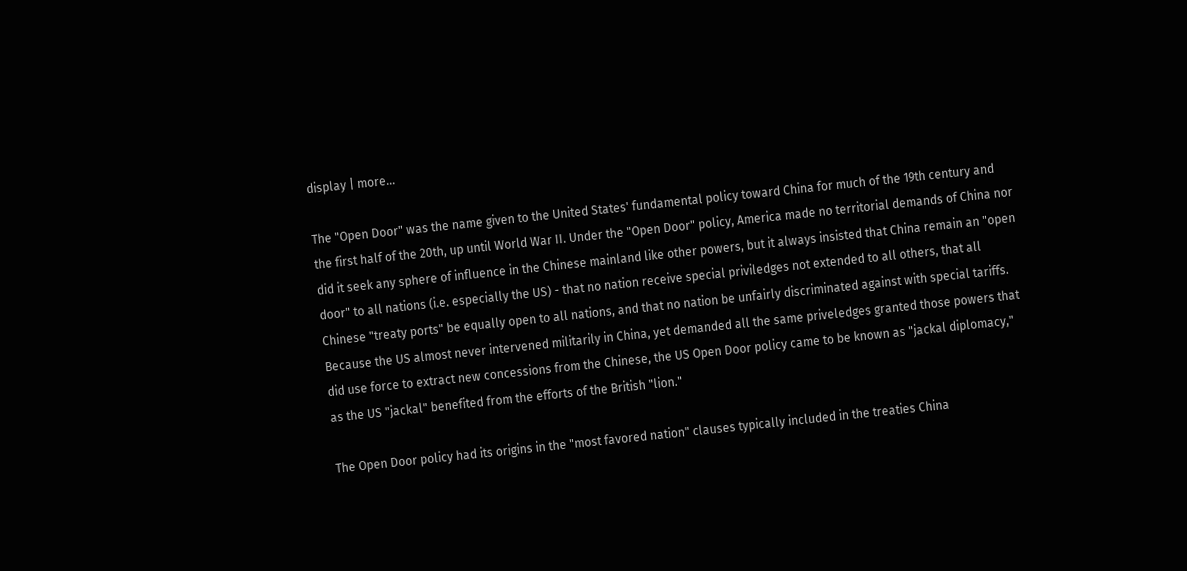display | more...

The "Open Door" was the name given to the United States' fundamental policy toward China for much of the 19th century and the first half of the 20th, up until World War II. Under the "Open Door" policy, America made no territorial demands of China nor did it seek any sphere of influence in the Chinese mainland like other powers, but it always insisted that China remain an "open door" to all nations (i.e. especially the US) - that no nation receive special priviledges not extended to all others, that all Chinese "treaty ports" be equally open to all nations, and that no nation be unfairly discriminated against with special tariffs. Because the US almost never intervened militarily in China, yet demanded all the same priveledges granted those powers that did use force to extract new concessions from the Chinese, the US Open Door policy came to be known as "jackal diplomacy," as the US "jackal" benefited from the efforts of the British "lion."

The Open Door policy had its origins in the "most favored nation" clauses typically included in the treaties China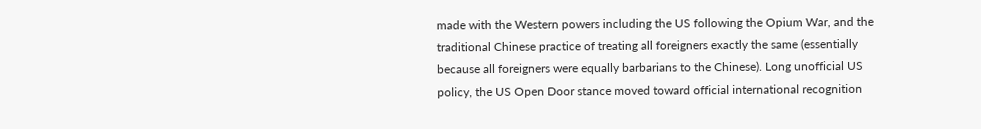made with the Western powers including the US following the Opium War, and the traditional Chinese practice of treating all foreigners exactly the same (essentially because all foreigners were equally barbarians to the Chinese). Long unofficial US policy, the US Open Door stance moved toward official international recognition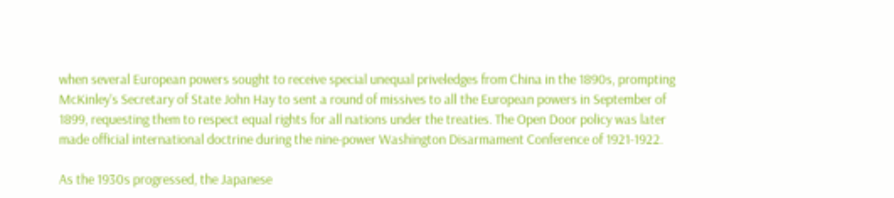when several European powers sought to receive special unequal priveledges from China in the 1890s, prompting McKinley's Secretary of State John Hay to sent a round of missives to all the European powers in September of 1899, requesting them to respect equal rights for all nations under the treaties. The Open Door policy was later made official international doctrine during the nine-power Washington Disarmament Conference of 1921-1922.

As the 1930s progressed, the Japanese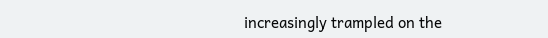increasingly trampled on the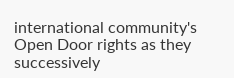international community's Open Door rights as they successively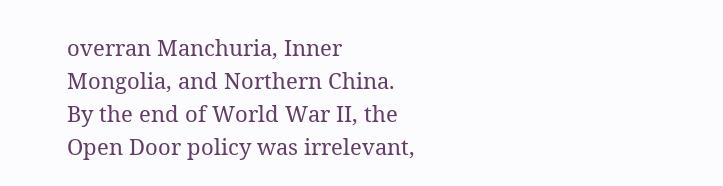overran Manchuria, Inner Mongolia, and Northern China. By the end of World War II, the Open Door policy was irrelevant,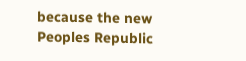because the new Peoples Republic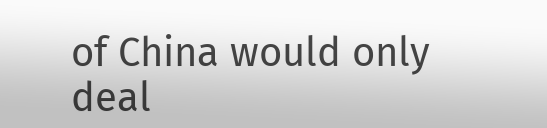of China would only deal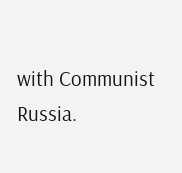with Communist Russia.